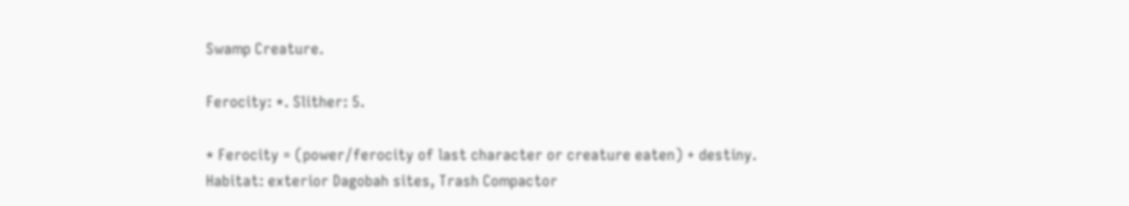Swamp Creature.

Ferocity: *. Slither: 5.

* Ferocity = (power/ferocity of last character or creature eaten) + destiny. Habitat: exterior Dagobah sites, Trash Compactor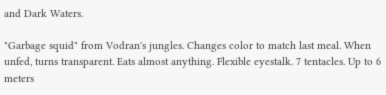and Dark Waters.

"Garbage squid" from Vodran's jungles. Changes color to match last meal. When unfed, turns transparent. Eats almost anything. Flexible eyestalk. 7 tentacles. Up to 6 meters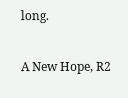long.

A New Hope, R2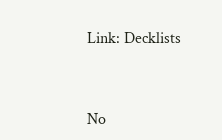Link: Decklists


No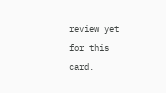review yet for this card.